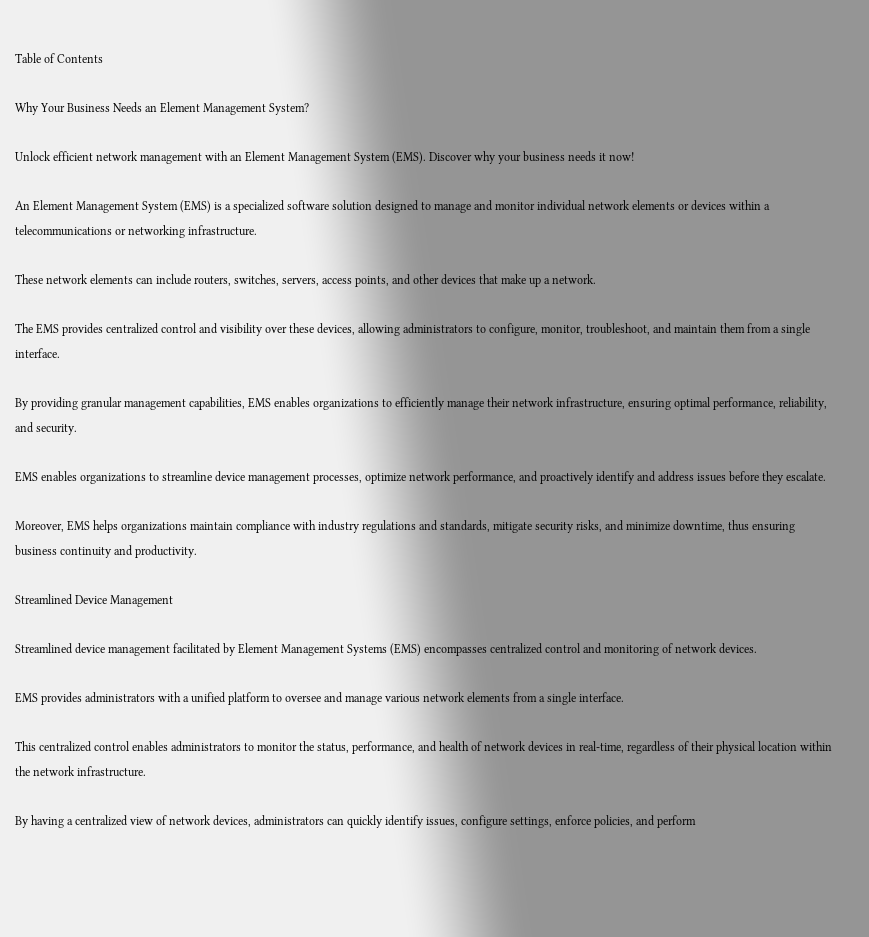Table of Contents

Why Your Business Needs an Element Management System?

Unlock efficient network management with an Element Management System (EMS). Discover why your business needs it now!

An Element Management System (EMS) is a specialized software solution designed to manage and monitor individual network elements or devices within a telecommunications or networking infrastructure.

These network elements can include routers, switches, servers, access points, and other devices that make up a network.

The EMS provides centralized control and visibility over these devices, allowing administrators to configure, monitor, troubleshoot, and maintain them from a single interface.

By providing granular management capabilities, EMS enables organizations to efficiently manage their network infrastructure, ensuring optimal performance, reliability, and security.

EMS enables organizations to streamline device management processes, optimize network performance, and proactively identify and address issues before they escalate.

Moreover, EMS helps organizations maintain compliance with industry regulations and standards, mitigate security risks, and minimize downtime, thus ensuring business continuity and productivity.

Streamlined Device Management

Streamlined device management facilitated by Element Management Systems (EMS) encompasses centralized control and monitoring of network devices.

EMS provides administrators with a unified platform to oversee and manage various network elements from a single interface.

This centralized control enables administrators to monitor the status, performance, and health of network devices in real-time, regardless of their physical location within the network infrastructure.

By having a centralized view of network devices, administrators can quickly identify issues, configure settings, enforce policies, and perform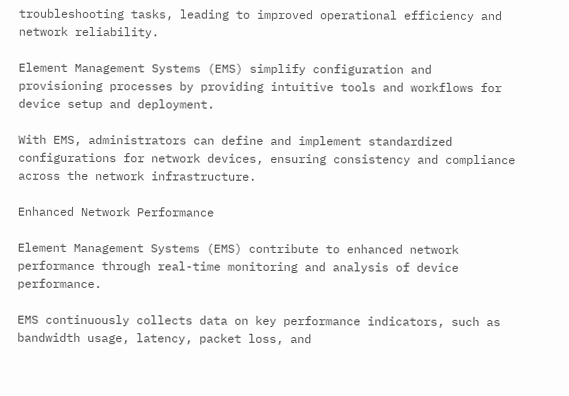troubleshooting tasks, leading to improved operational efficiency and network reliability.

Element Management Systems (EMS) simplify configuration and provisioning processes by providing intuitive tools and workflows for device setup and deployment.

With EMS, administrators can define and implement standardized configurations for network devices, ensuring consistency and compliance across the network infrastructure.

Enhanced Network Performance

Element Management Systems (EMS) contribute to enhanced network performance through real-time monitoring and analysis of device performance.

EMS continuously collects data on key performance indicators, such as bandwidth usage, latency, packet loss, and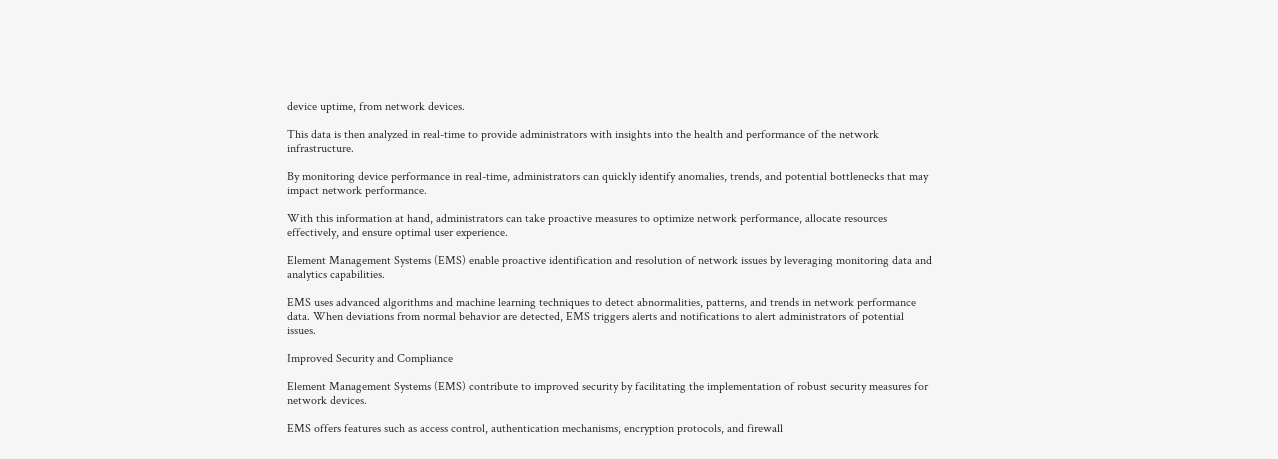device uptime, from network devices.

This data is then analyzed in real-time to provide administrators with insights into the health and performance of the network infrastructure.

By monitoring device performance in real-time, administrators can quickly identify anomalies, trends, and potential bottlenecks that may impact network performance.

With this information at hand, administrators can take proactive measures to optimize network performance, allocate resources effectively, and ensure optimal user experience.

Element Management Systems (EMS) enable proactive identification and resolution of network issues by leveraging monitoring data and analytics capabilities.

EMS uses advanced algorithms and machine learning techniques to detect abnormalities, patterns, and trends in network performance data. When deviations from normal behavior are detected, EMS triggers alerts and notifications to alert administrators of potential issues.

Improved Security and Compliance

Element Management Systems (EMS) contribute to improved security by facilitating the implementation of robust security measures for network devices.

EMS offers features such as access control, authentication mechanisms, encryption protocols, and firewall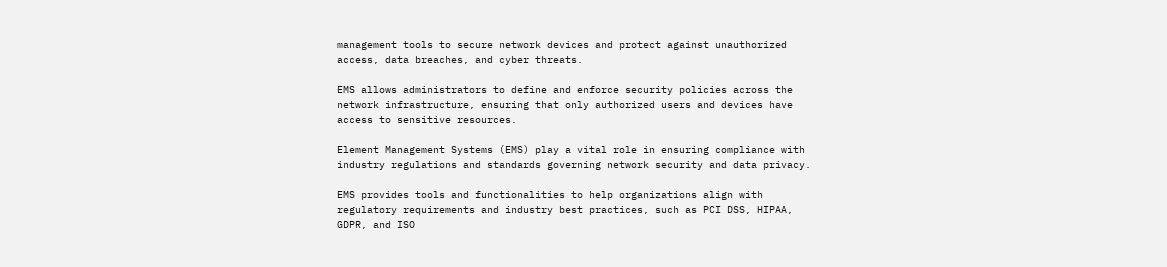management tools to secure network devices and protect against unauthorized access, data breaches, and cyber threats.

EMS allows administrators to define and enforce security policies across the network infrastructure, ensuring that only authorized users and devices have access to sensitive resources.

Element Management Systems (EMS) play a vital role in ensuring compliance with industry regulations and standards governing network security and data privacy.

EMS provides tools and functionalities to help organizations align with regulatory requirements and industry best practices, such as PCI DSS, HIPAA, GDPR, and ISO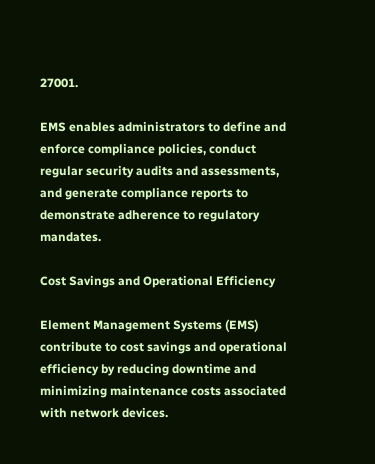27001.

EMS enables administrators to define and enforce compliance policies, conduct regular security audits and assessments, and generate compliance reports to demonstrate adherence to regulatory mandates.

Cost Savings and Operational Efficiency

Element Management Systems (EMS) contribute to cost savings and operational efficiency by reducing downtime and minimizing maintenance costs associated with network devices.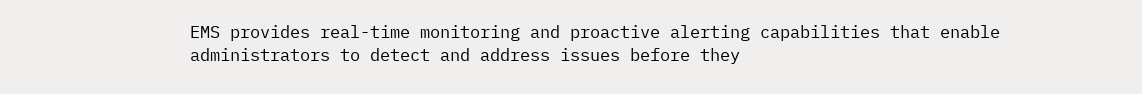EMS provides real-time monitoring and proactive alerting capabilities that enable administrators to detect and address issues before they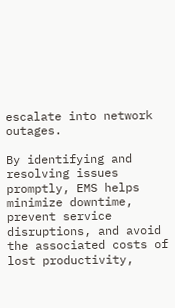escalate into network outages.

By identifying and resolving issues promptly, EMS helps minimize downtime, prevent service disruptions, and avoid the associated costs of lost productivity,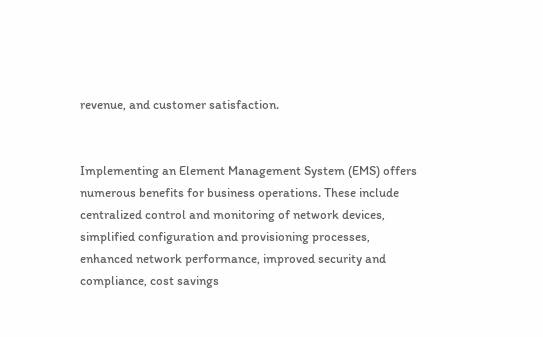revenue, and customer satisfaction.


Implementing an Element Management System (EMS) offers numerous benefits for business operations. These include centralized control and monitoring of network devices, simplified configuration and provisioning processes, enhanced network performance, improved security and compliance, cost savings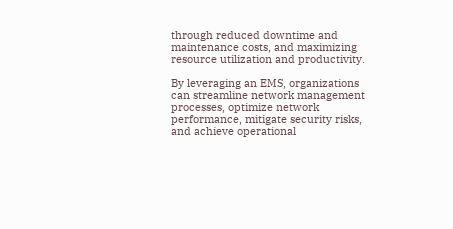through reduced downtime and maintenance costs, and maximizing resource utilization and productivity.

By leveraging an EMS, organizations can streamline network management processes, optimize network performance, mitigate security risks, and achieve operational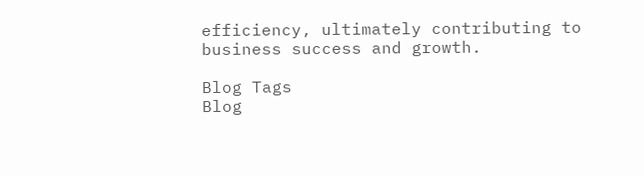efficiency, ultimately contributing to business success and growth.

Blog Tags
Blog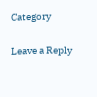Category

Leave a Reply